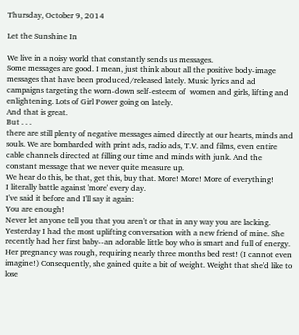Thursday, October 9, 2014

Let the Sunshine In

We live in a noisy world that constantly sends us messages.
Some messages are good. I mean, just think about all the positive body-image messages that have been produced/released lately. Music lyrics and ad campaigns targeting the worn-down self-esteem of  women and girls, lifting and enlightening. Lots of Girl Power going on lately.
And that is great.
But . . .
there are still plenty of negative messages aimed directly at our hearts, minds and souls. We are bombarded with print ads, radio ads, T.V. and films, even entire cable channels directed at filling our time and minds with junk. And the constant message that we never quite measure up.
We hear do this, be that, get this, buy that. More! More! More of everything!
I literally battle against 'more' every day.
I've said it before and I'll say it again:
You are enough!
Never let anyone tell you that you aren't or that in any way you are lacking.
Yesterday I had the most uplifting conversation with a new friend of mine. She recently had her first baby--an adorable little boy who is smart and full of energy. Her pregnancy was rough, requiring nearly three months bed rest! (I cannot even imagine!) Consequently, she gained quite a bit of weight. Weight that she'd like to lose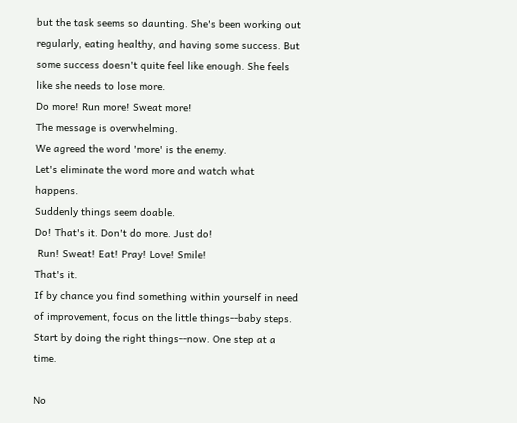but the task seems so daunting. She's been working out regularly, eating healthy, and having some success. But some success doesn't quite feel like enough. She feels like she needs to lose more.
Do more! Run more! Sweat more!
The message is overwhelming.
We agreed the word 'more' is the enemy.
Let's eliminate the word more and watch what happens.
Suddenly things seem doable.
Do! That's it. Don't do more. Just do!
 Run! Sweat! Eat! Pray! Love! Smile!
That's it.
If by chance you find something within yourself in need of improvement, focus on the little things--baby steps.
Start by doing the right things--now. One step at a time.

No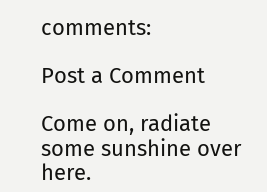comments:

Post a Comment

Come on, radiate some sunshine over here.